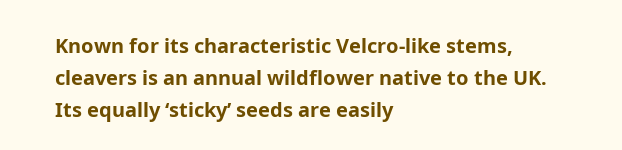Known for its characteristic Velcro-like stems, cleavers is an annual wildflower native to the UK. Its equally ‘sticky’ seeds are easily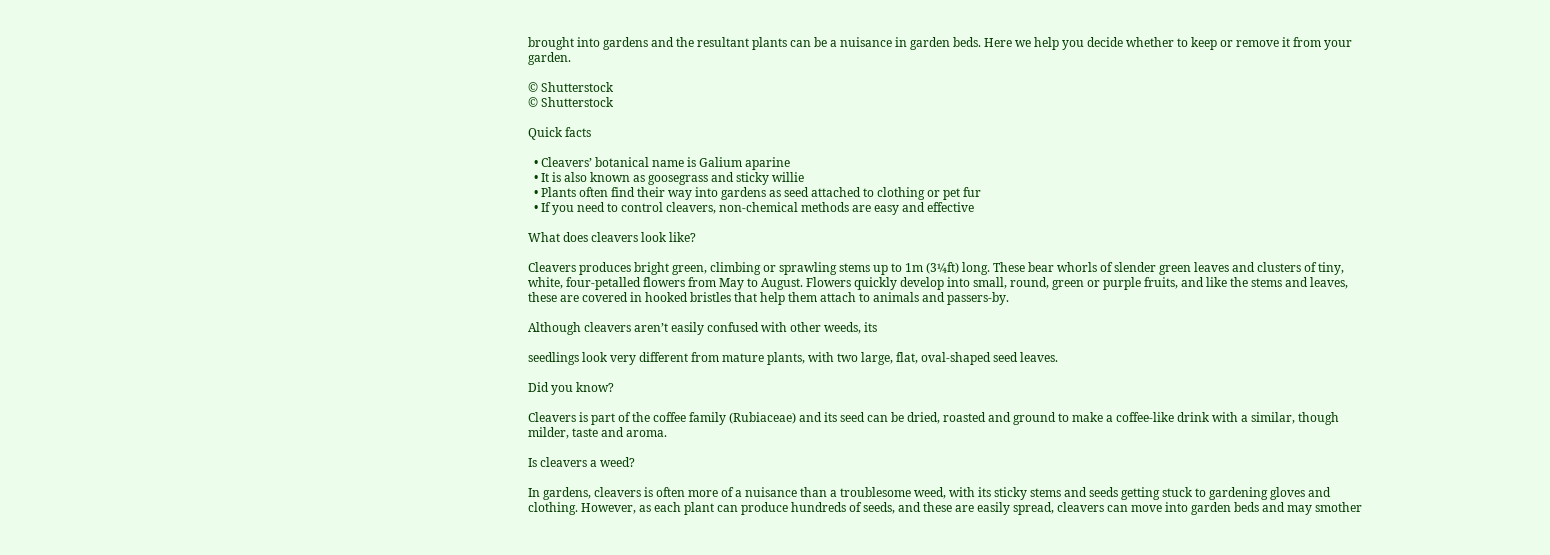brought into gardens and the resultant plants can be a nuisance in garden beds. Here we help you decide whether to keep or remove it from your garden.

© Shutterstock
© Shutterstock

Quick facts

  • Cleavers’ botanical name is Galium aparine
  • It is also known as goosegrass and sticky willie
  • Plants often find their way into gardens as seed attached to clothing or pet fur
  • If you need to control cleavers, non-chemical methods are easy and effective

What does cleavers look like?

Cleavers produces bright green, climbing or sprawling stems up to 1m (3¼ft) long. These bear whorls of slender green leaves and clusters of tiny, white, four-petalled flowers from May to August. Flowers quickly develop into small, round, green or purple fruits, and like the stems and leaves, these are covered in hooked bristles that help them attach to animals and passers-by.

Although cleavers aren’t easily confused with other weeds, its

seedlings look very different from mature plants, with two large, flat, oval-shaped seed leaves.

Did you know?

Cleavers is part of the coffee family (Rubiaceae) and its seed can be dried, roasted and ground to make a coffee-like drink with a similar, though milder, taste and aroma.

Is cleavers a weed?

In gardens, cleavers is often more of a nuisance than a troublesome weed, with its sticky stems and seeds getting stuck to gardening gloves and clothing. However, as each plant can produce hundreds of seeds, and these are easily spread, cleavers can move into garden beds and may smother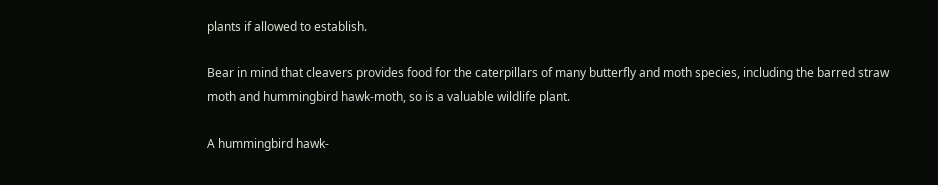plants if allowed to establish.

Bear in mind that cleavers provides food for the caterpillars of many butterfly and moth species, including the barred straw moth and hummingbird hawk-moth, so is a valuable wildlife plant.

A hummingbird hawk-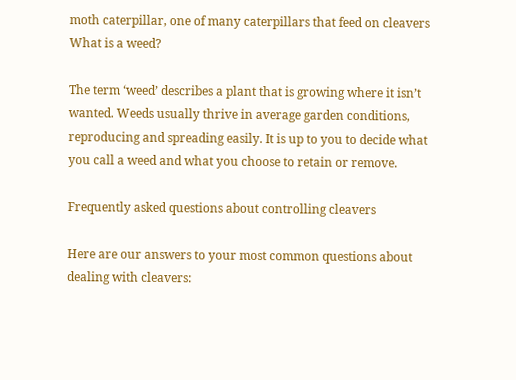moth caterpillar, one of many caterpillars that feed on cleavers
What is a weed?

The term ‘weed’ describes a plant that is growing where it isn’t wanted. Weeds usually thrive in average garden conditions, reproducing and spreading easily. It is up to you to decide what you call a weed and what you choose to retain or remove.

Frequently asked questions about controlling cleavers

Here are our answers to your most common questions about dealing with cleavers: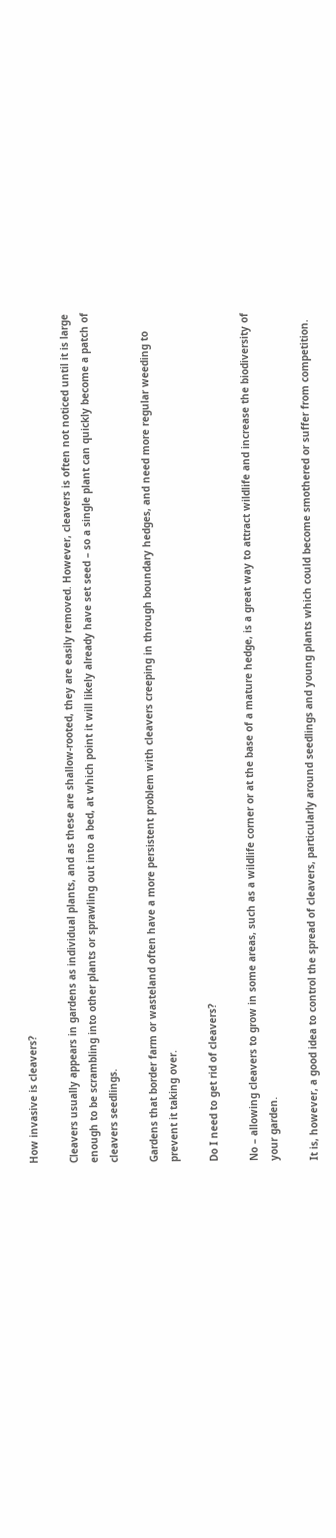How invasive is cleavers?

Cleavers usually appears in gardens as individual plants, and as these are shallow-rooted, they are easily removed. However, cleavers is often not noticed until it is large enough to be scrambling into other plants or sprawling out into a bed, at which point it will likely already have set seed – so a single plant can quickly become a patch of cleavers seedlings.

Gardens that border farm or wasteland often have a more persistent problem with cleavers creeping in through boundary hedges, and need more regular weeding to prevent it taking over.

Do I need to get rid of cleavers?

No – allowing cleavers to grow in some areas, such as a wildlife corner or at the base of a mature hedge, is a great way to attract wildlife and increase the biodiversity of your garden.

It is, however, a good idea to control the spread of cleavers, particularly around seedlings and young plants which could become smothered or suffer from competition.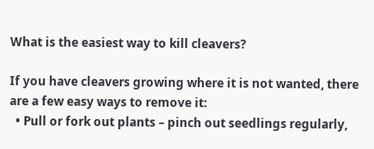What is the easiest way to kill cleavers?

If you have cleavers growing where it is not wanted, there are a few easy ways to remove it:
  • Pull or fork out plants – pinch out seedlings regularly,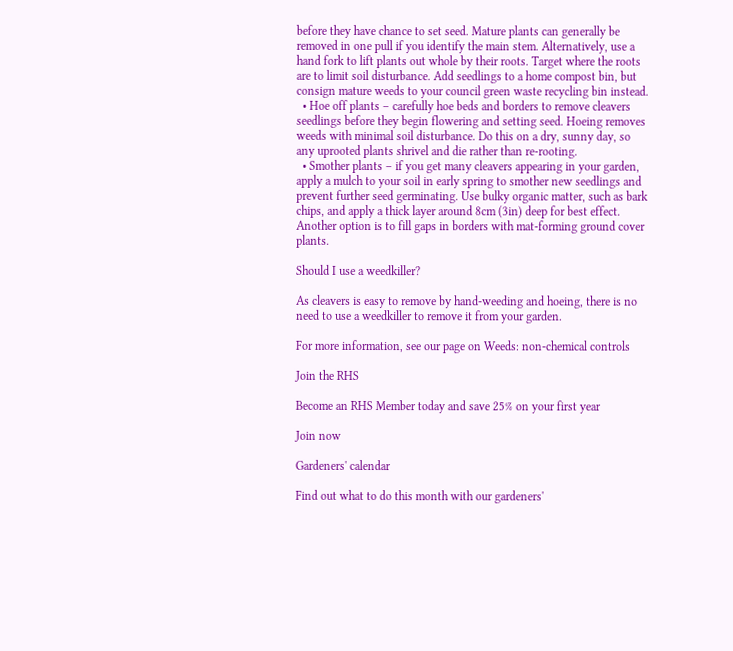before they have chance to set seed. Mature plants can generally be removed in one pull if you identify the main stem. Alternatively, use a hand fork to lift plants out whole by their roots. Target where the roots are to limit soil disturbance. Add seedlings to a home compost bin, but consign mature weeds to your council green waste recycling bin instead.
  • Hoe off plants – carefully hoe beds and borders to remove cleavers seedlings before they begin flowering and setting seed. Hoeing removes weeds with minimal soil disturbance. Do this on a dry, sunny day, so any uprooted plants shrivel and die rather than re-rooting.
  • Smother plants – if you get many cleavers appearing in your garden, apply a mulch to your soil in early spring to smother new seedlings and prevent further seed germinating. Use bulky organic matter, such as bark chips, and apply a thick layer around 8cm (3in) deep for best effect. Another option is to fill gaps in borders with mat-forming ground cover plants.

Should I use a weedkiller?

As cleavers is easy to remove by hand-weeding and hoeing, there is no need to use a weedkiller to remove it from your garden.

For more information, see our page on Weeds: non-chemical controls

Join the RHS

Become an RHS Member today and save 25% on your first year

Join now

Gardeners' calendar

Find out what to do this month with our gardeners'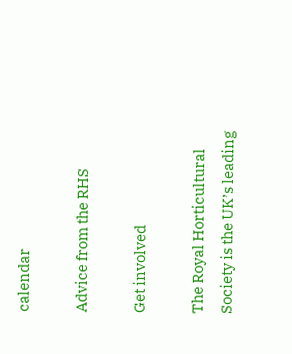calendar

Advice from the RHS

Get involved

The Royal Horticultural Society is the UK’s leading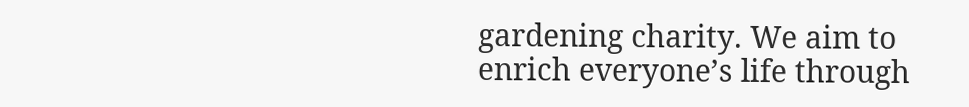gardening charity. We aim to enrich everyone’s life through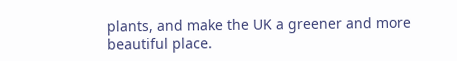plants, and make the UK a greener and more beautiful place.